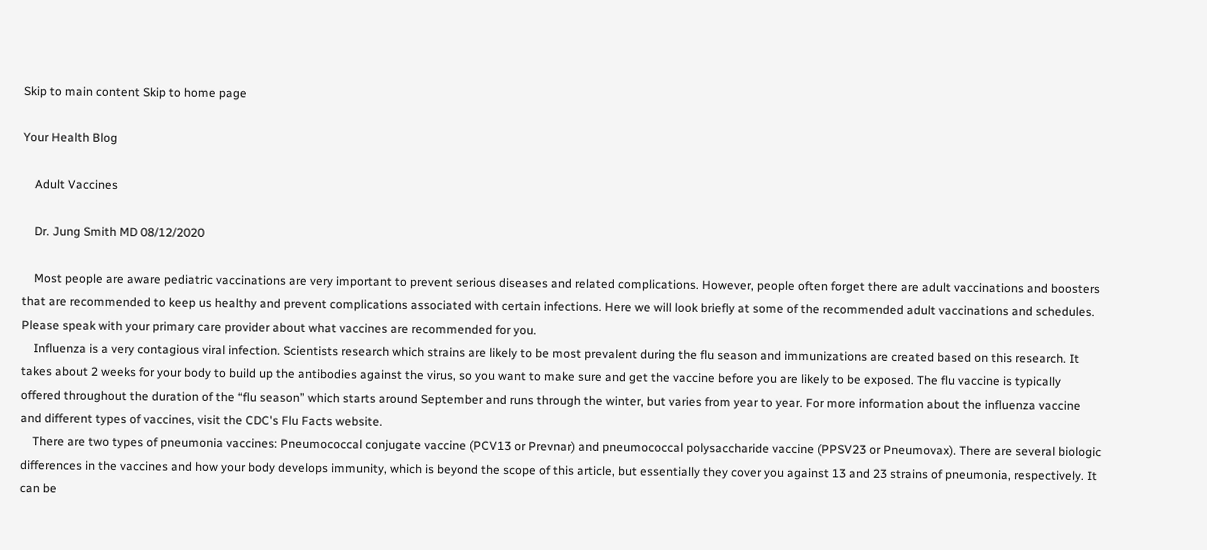Skip to main content Skip to home page

Your Health Blog

    Adult Vaccines

    Dr. Jung Smith MD 08/12/2020

    Most people are aware pediatric vaccinations are very important to prevent serious diseases and related complications. However, people often forget there are adult vaccinations and boosters that are recommended to keep us healthy and prevent complications associated with certain infections. Here we will look briefly at some of the recommended adult vaccinations and schedules. Please speak with your primary care provider about what vaccines are recommended for you.
    Influenza is a very contagious viral infection. Scientists research which strains are likely to be most prevalent during the flu season and immunizations are created based on this research. It takes about 2 weeks for your body to build up the antibodies against the virus, so you want to make sure and get the vaccine before you are likely to be exposed. The flu vaccine is typically offered throughout the duration of the “flu season” which starts around September and runs through the winter, but varies from year to year. For more information about the influenza vaccine and different types of vaccines, visit the CDC's Flu Facts website.
    There are two types of pneumonia vaccines: Pneumococcal conjugate vaccine (PCV13 or Prevnar) and pneumococcal polysaccharide vaccine (PPSV23 or Pneumovax). There are several biologic differences in the vaccines and how your body develops immunity, which is beyond the scope of this article, but essentially they cover you against 13 and 23 strains of pneumonia, respectively. It can be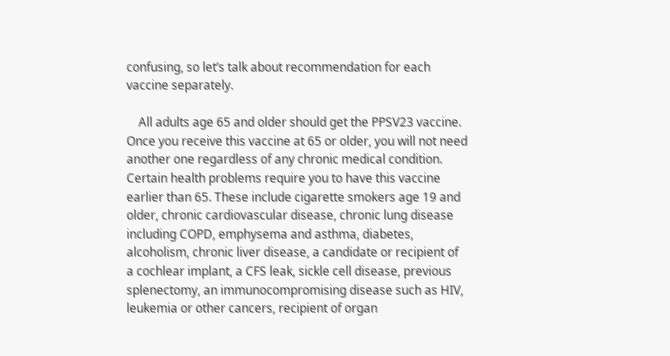confusing, so let’s talk about recommendation for each vaccine separately.

    All adults age 65 and older should get the PPSV23 vaccine. Once you receive this vaccine at 65 or older, you will not need another one regardless of any chronic medical condition. Certain health problems require you to have this vaccine earlier than 65. These include cigarette smokers age 19 and older, chronic cardiovascular disease, chronic lung disease including COPD, emphysema and asthma, diabetes, alcoholism, chronic liver disease, a candidate or recipient of a cochlear implant, a CFS leak, sickle cell disease, previous splenectomy, an immunocompromising disease such as HIV, leukemia or other cancers, recipient of organ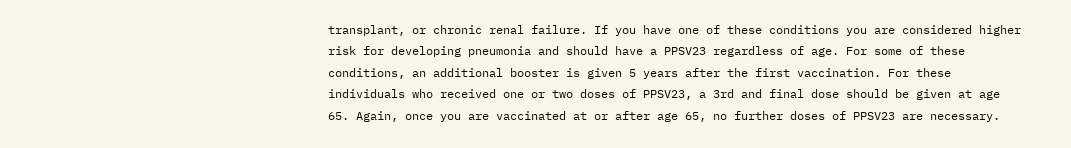transplant, or chronic renal failure. If you have one of these conditions you are considered higher risk for developing pneumonia and should have a PPSV23 regardless of age. For some of these conditions, an additional booster is given 5 years after the first vaccination. For these individuals who received one or two doses of PPSV23, a 3rd and final dose should be given at age 65. Again, once you are vaccinated at or after age 65, no further doses of PPSV23 are necessary.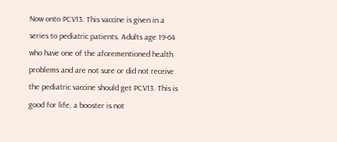Now onto PCV13. This vaccine is given in a series to pediatric patients. Adults age 19-64 who have one of the aforementioned health problems and are not sure or did not receive the pediatric vaccine should get PCV13. This is good for life, a booster is not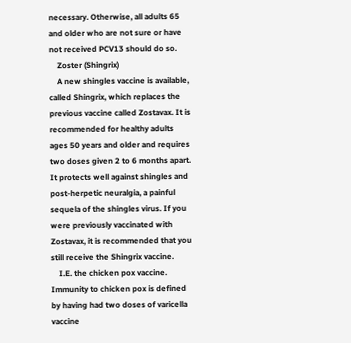necessary. Otherwise, all adults 65 and older who are not sure or have not received PCV13 should do so.
    Zoster (Shingrix)
    A new shingles vaccine is available, called Shingrix, which replaces the previous vaccine called Zostavax. It is recommended for healthy adults ages 50 years and older and requires two doses given 2 to 6 months apart. It protects well against shingles and post-herpetic neuralgia, a painful sequela of the shingles virus. If you were previously vaccinated with Zostavax, it is recommended that you still receive the Shingrix vaccine.
    I.E. the chicken pox vaccine. Immunity to chicken pox is defined by having had two doses of varicella vaccine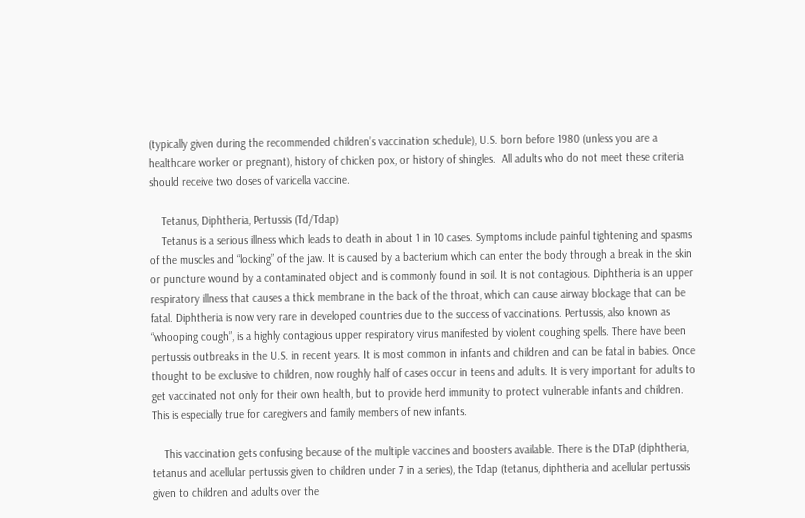(typically given during the recommended children’s vaccination schedule), U.S. born before 1980 (unless you are a healthcare worker or pregnant), history of chicken pox, or history of shingles.  All adults who do not meet these criteria should receive two doses of varicella vaccine.

    Tetanus, Diphtheria, Pertussis (Td/Tdap)
    Tetanus is a serious illness which leads to death in about 1 in 10 cases. Symptoms include painful tightening and spasms of the muscles and “locking” of the jaw. It is caused by a bacterium which can enter the body through a break in the skin or puncture wound by a contaminated object and is commonly found in soil. It is not contagious. Diphtheria is an upper respiratory illness that causes a thick membrane in the back of the throat, which can cause airway blockage that can be fatal. Diphtheria is now very rare in developed countries due to the success of vaccinations. Pertussis, also known as “whooping cough”, is a highly contagious upper respiratory virus manifested by violent coughing spells. There have been pertussis outbreaks in the U.S. in recent years. It is most common in infants and children and can be fatal in babies. Once thought to be exclusive to children, now roughly half of cases occur in teens and adults. It is very important for adults to get vaccinated not only for their own health, but to provide herd immunity to protect vulnerable infants and children. This is especially true for caregivers and family members of new infants.

    This vaccination gets confusing because of the multiple vaccines and boosters available. There is the DTaP (diphtheria, tetanus and acellular pertussis given to children under 7 in a series), the Tdap (tetanus, diphtheria and acellular pertussis given to children and adults over the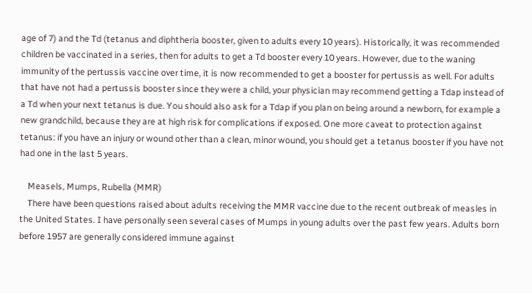age of 7) and the Td (tetanus and diphtheria booster, given to adults every 10 years). Historically, it was recommended children be vaccinated in a series, then for adults to get a Td booster every 10 years. However, due to the waning immunity of the pertussis vaccine over time, it is now recommended to get a booster for pertussis as well. For adults that have not had a pertussis booster since they were a child, your physician may recommend getting a Tdap instead of a Td when your next tetanus is due. You should also ask for a Tdap if you plan on being around a newborn, for example a new grandchild, because they are at high risk for complications if exposed. One more caveat to protection against tetanus: if you have an injury or wound other than a clean, minor wound, you should get a tetanus booster if you have not had one in the last 5 years.

    Measels, Mumps, Rubella (MMR)
    There have been questions raised about adults receiving the MMR vaccine due to the recent outbreak of measles in the United States. I have personally seen several cases of Mumps in young adults over the past few years. Adults born before 1957 are generally considered immune against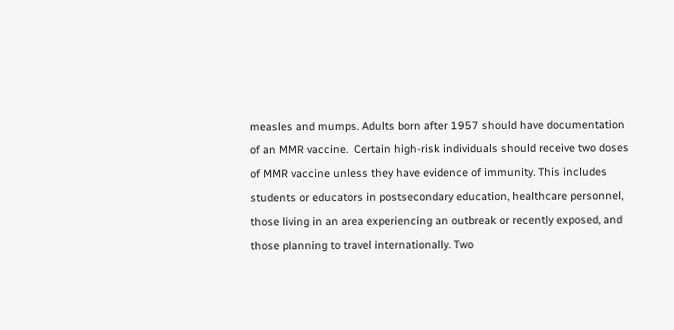measles and mumps. Adults born after 1957 should have documentation of an MMR vaccine.  Certain high-risk individuals should receive two doses of MMR vaccine unless they have evidence of immunity. This includes students or educators in postsecondary education, healthcare personnel, those living in an area experiencing an outbreak or recently exposed, and those planning to travel internationally. Two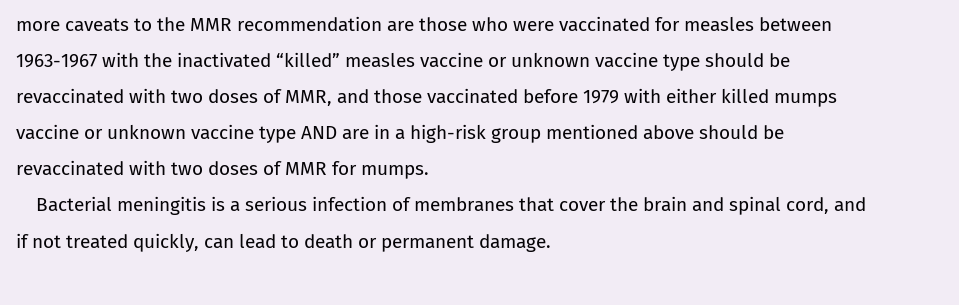more caveats to the MMR recommendation are those who were vaccinated for measles between 1963-1967 with the inactivated “killed” measles vaccine or unknown vaccine type should be revaccinated with two doses of MMR, and those vaccinated before 1979 with either killed mumps vaccine or unknown vaccine type AND are in a high-risk group mentioned above should be revaccinated with two doses of MMR for mumps.
    Bacterial meningitis is a serious infection of membranes that cover the brain and spinal cord, and if not treated quickly, can lead to death or permanent damage.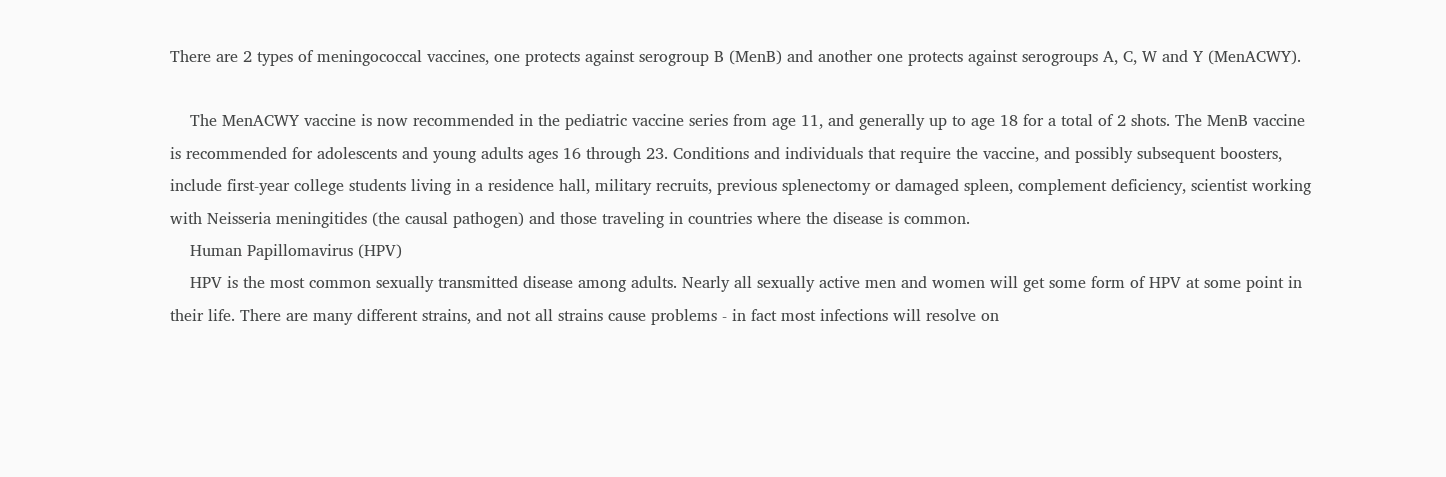There are 2 types of meningococcal vaccines, one protects against serogroup B (MenB) and another one protects against serogroups A, C, W and Y (MenACWY).

    The MenACWY vaccine is now recommended in the pediatric vaccine series from age 11, and generally up to age 18 for a total of 2 shots. The MenB vaccine is recommended for adolescents and young adults ages 16 through 23. Conditions and individuals that require the vaccine, and possibly subsequent boosters, include first-year college students living in a residence hall, military recruits, previous splenectomy or damaged spleen, complement deficiency, scientist working with Neisseria meningitides (the causal pathogen) and those traveling in countries where the disease is common.
    Human Papillomavirus (HPV)
    HPV is the most common sexually transmitted disease among adults. Nearly all sexually active men and women will get some form of HPV at some point in their life. There are many different strains, and not all strains cause problems - in fact most infections will resolve on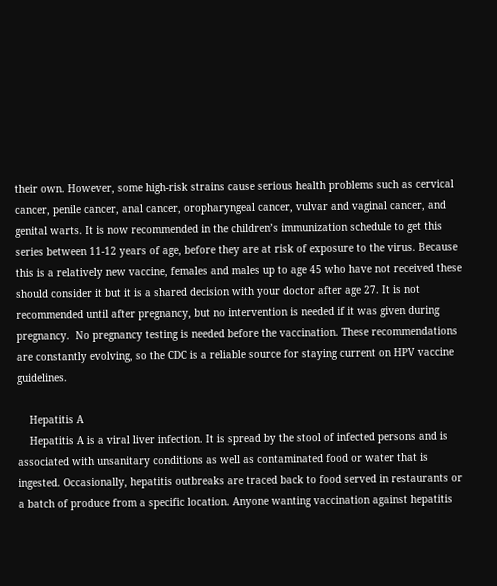their own. However, some high-risk strains cause serious health problems such as cervical cancer, penile cancer, anal cancer, oropharyngeal cancer, vulvar and vaginal cancer, and genital warts. It is now recommended in the children’s immunization schedule to get this series between 11-12 years of age, before they are at risk of exposure to the virus. Because this is a relatively new vaccine, females and males up to age 45 who have not received these should consider it but it is a shared decision with your doctor after age 27. It is not recommended until after pregnancy, but no intervention is needed if it was given during pregnancy.  No pregnancy testing is needed before the vaccination. These recommendations are constantly evolving, so the CDC is a reliable source for staying current on HPV vaccine guidelines.

    Hepatitis A
    Hepatitis A is a viral liver infection. It is spread by the stool of infected persons and is associated with unsanitary conditions as well as contaminated food or water that is ingested. Occasionally, hepatitis outbreaks are traced back to food served in restaurants or a batch of produce from a specific location. Anyone wanting vaccination against hepatitis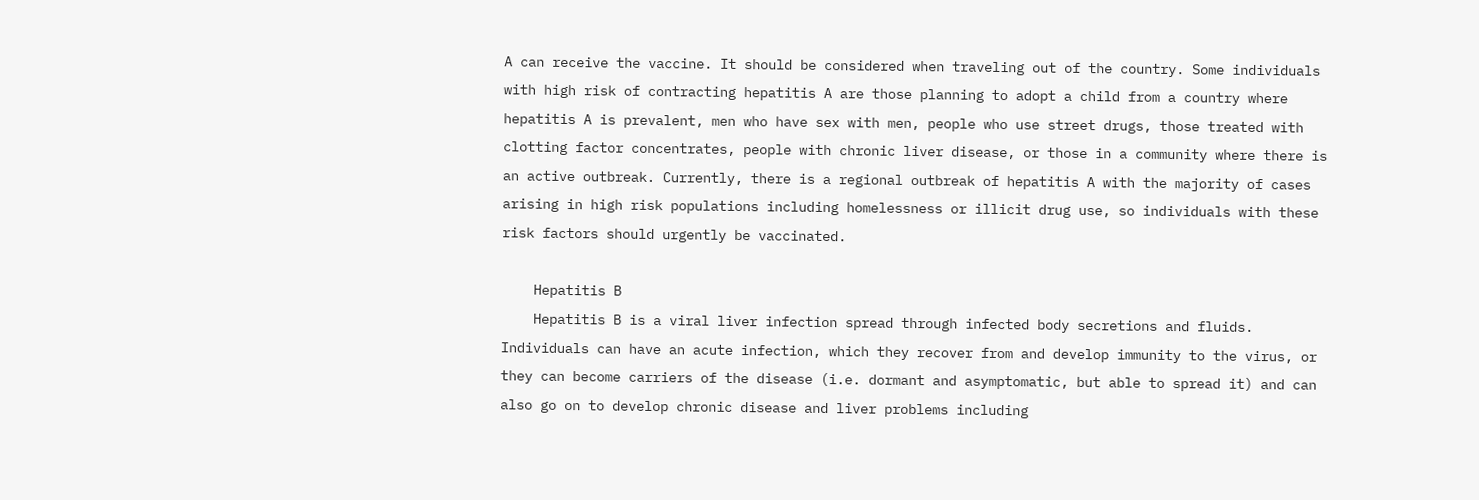A can receive the vaccine. It should be considered when traveling out of the country. Some individuals with high risk of contracting hepatitis A are those planning to adopt a child from a country where hepatitis A is prevalent, men who have sex with men, people who use street drugs, those treated with clotting factor concentrates, people with chronic liver disease, or those in a community where there is an active outbreak. Currently, there is a regional outbreak of hepatitis A with the majority of cases arising in high risk populations including homelessness or illicit drug use, so individuals with these risk factors should urgently be vaccinated.

    Hepatitis B
    Hepatitis B is a viral liver infection spread through infected body secretions and fluids. Individuals can have an acute infection, which they recover from and develop immunity to the virus, or they can become carriers of the disease (i.e. dormant and asymptomatic, but able to spread it) and can also go on to develop chronic disease and liver problems including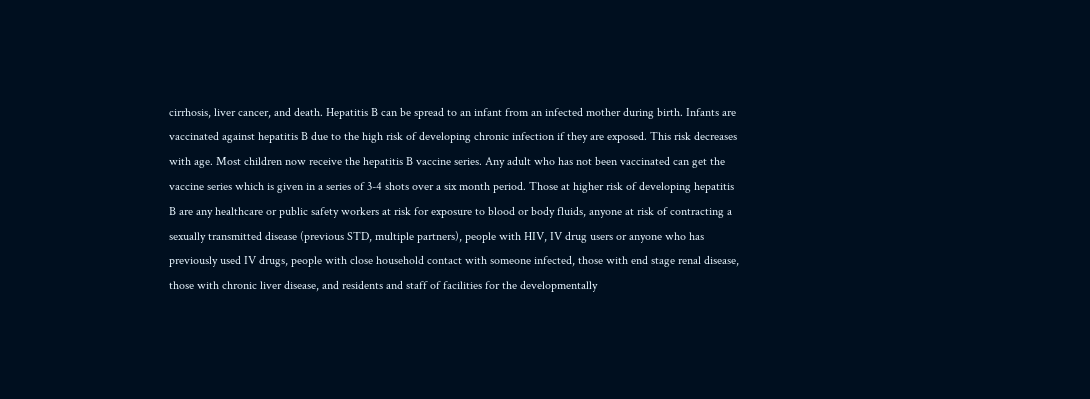cirrhosis, liver cancer, and death. Hepatitis B can be spread to an infant from an infected mother during birth. Infants are vaccinated against hepatitis B due to the high risk of developing chronic infection if they are exposed. This risk decreases with age. Most children now receive the hepatitis B vaccine series. Any adult who has not been vaccinated can get the vaccine series which is given in a series of 3-4 shots over a six month period. Those at higher risk of developing hepatitis B are any healthcare or public safety workers at risk for exposure to blood or body fluids, anyone at risk of contracting a sexually transmitted disease (previous STD, multiple partners), people with HIV, IV drug users or anyone who has previously used IV drugs, people with close household contact with someone infected, those with end stage renal disease, those with chronic liver disease, and residents and staff of facilities for the developmentally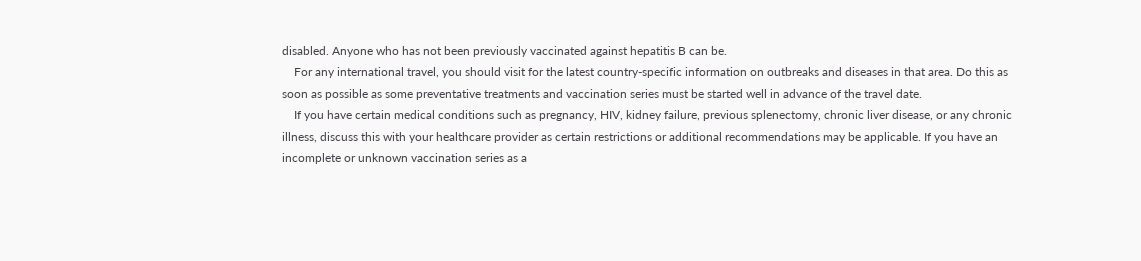disabled. Anyone who has not been previously vaccinated against hepatitis B can be.
    For any international travel, you should visit for the latest country-specific information on outbreaks and diseases in that area. Do this as soon as possible as some preventative treatments and vaccination series must be started well in advance of the travel date.
    If you have certain medical conditions such as pregnancy, HIV, kidney failure, previous splenectomy, chronic liver disease, or any chronic illness, discuss this with your healthcare provider as certain restrictions or additional recommendations may be applicable. If you have an incomplete or unknown vaccination series as a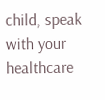child, speak with your healthcare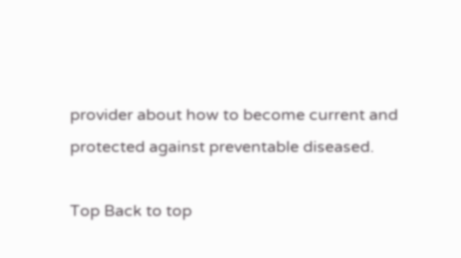provider about how to become current and protected against preventable diseased.

Top Back to top